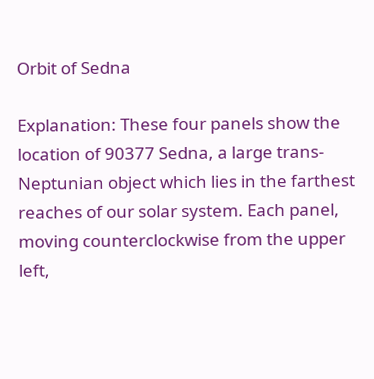Orbit of Sedna

Explanation: These four panels show the location of 90377 Sedna, a large trans-Neptunian object which lies in the farthest reaches of our solar system. Each panel, moving counterclockwise from the upper left,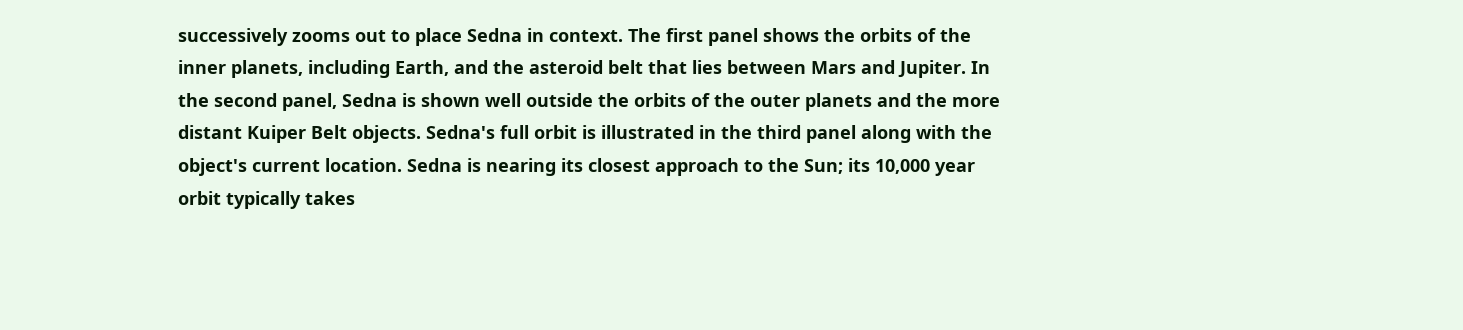successively zooms out to place Sedna in context. The first panel shows the orbits of the inner planets, including Earth, and the asteroid belt that lies between Mars and Jupiter. In the second panel, Sedna is shown well outside the orbits of the outer planets and the more distant Kuiper Belt objects. Sedna's full orbit is illustrated in the third panel along with the object's current location. Sedna is nearing its closest approach to the Sun; its 10,000 year orbit typically takes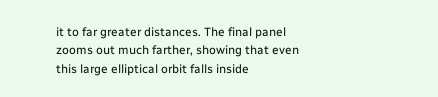it to far greater distances. The final panel zooms out much farther, showing that even this large elliptical orbit falls inside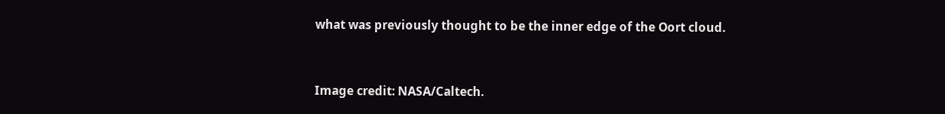what was previously thought to be the inner edge of the Oort cloud.


Image credit: NASA/Caltech.